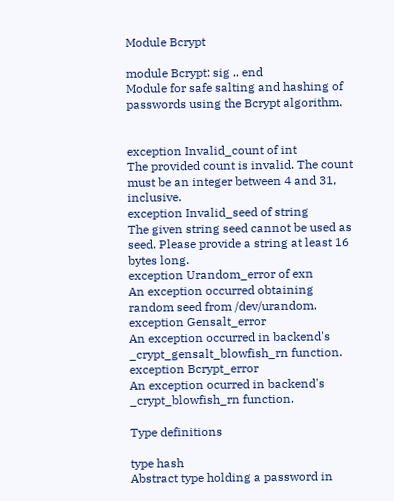Module Bcrypt

module Bcrypt: sig .. end
Module for safe salting and hashing of passwords using the Bcrypt algorithm.


exception Invalid_count of int
The provided count is invalid. The count must be an integer between 4 and 31, inclusive.
exception Invalid_seed of string
The given string seed cannot be used as seed. Please provide a string at least 16 bytes long.
exception Urandom_error of exn
An exception occurred obtaining random seed from /dev/urandom.
exception Gensalt_error
An exception occurred in backend's _crypt_gensalt_blowfish_rn function.
exception Bcrypt_error
An exception ocurred in backend's _crypt_blowfish_rn function.

Type definitions

type hash
Abstract type holding a password in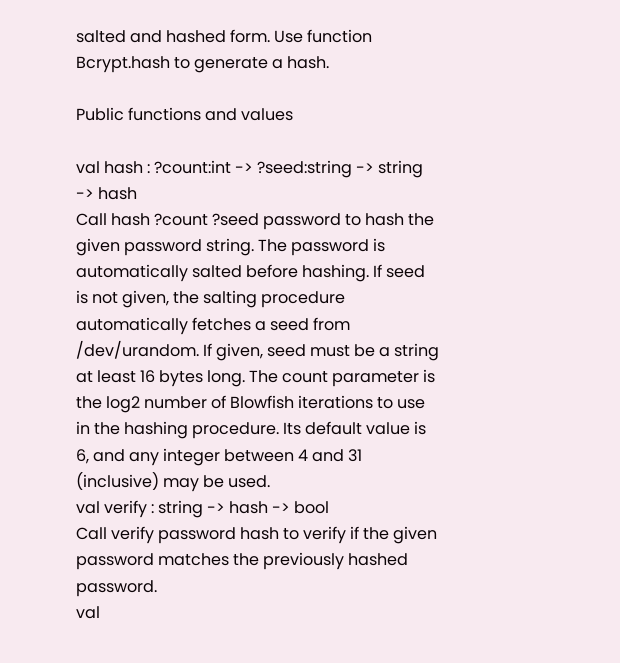salted and hashed form. Use function Bcrypt.hash to generate a hash.

Public functions and values

val hash : ?count:int -> ?seed:string -> string -> hash
Call hash ?count ?seed password to hash the given password string. The password is automatically salted before hashing. If seed is not given, the salting procedure automatically fetches a seed from /dev/urandom. If given, seed must be a string at least 16 bytes long. The count parameter is the log2 number of Blowfish iterations to use in the hashing procedure. Its default value is 6, and any integer between 4 and 31 (inclusive) may be used.
val verify : string -> hash -> bool
Call verify password hash to verify if the given password matches the previously hashed password.
val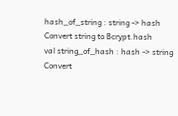hash_of_string : string -> hash
Convert string to Bcrypt.hash
val string_of_hash : hash -> string
Convert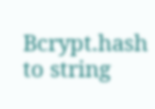Bcrypt.hash to string